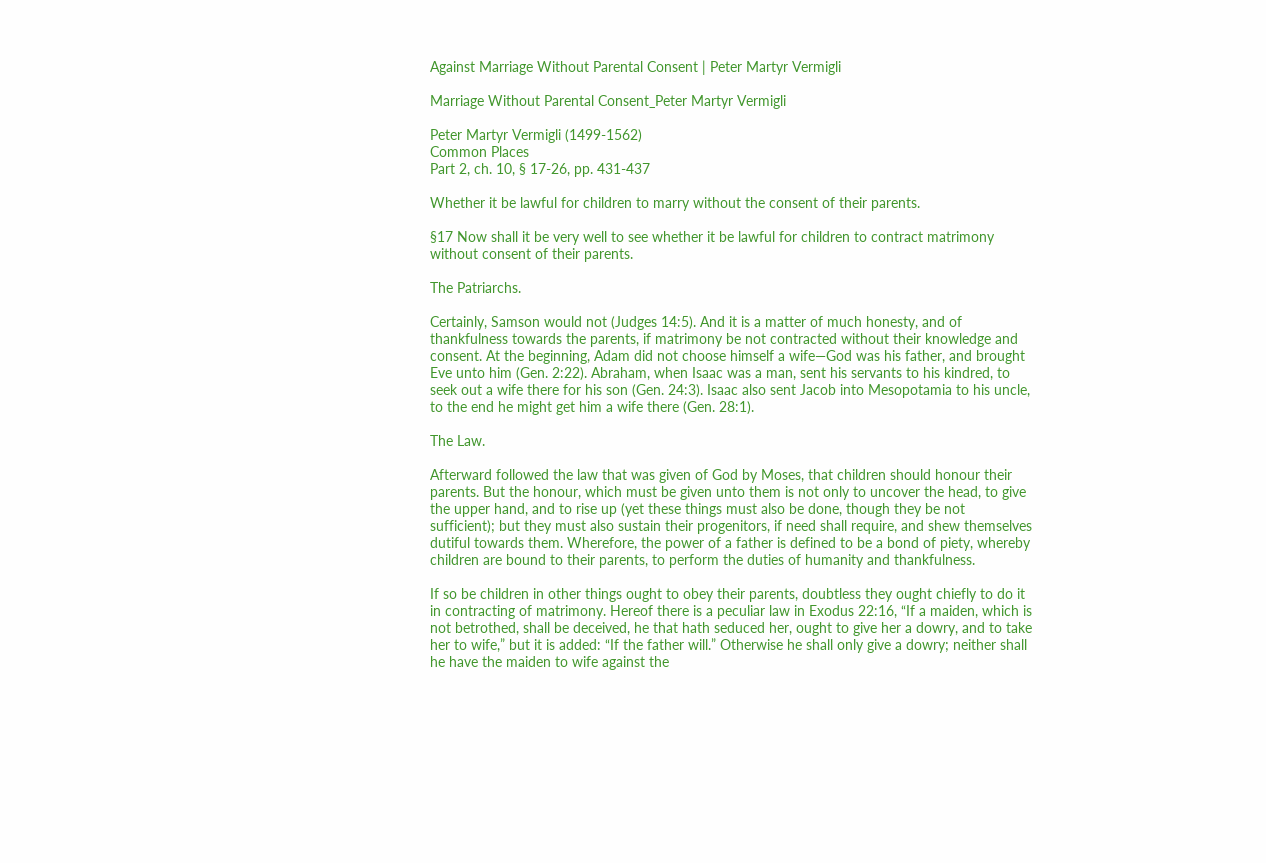Against Marriage Without Parental Consent | Peter Martyr Vermigli

Marriage Without Parental Consent_Peter Martyr Vermigli

Peter Martyr Vermigli (1499-1562)
Common Places
Part 2, ch. 10, § 17-26, pp. 431-437

Whether it be lawful for children to marry without the consent of their parents.

§17 Now shall it be very well to see whether it be lawful for children to contract matrimony without consent of their parents.

The Patriarchs.

Certainly, Samson would not (Judges 14:5). And it is a matter of much honesty, and of thankfulness towards the parents, if matrimony be not contracted without their knowledge and consent. At the beginning, Adam did not choose himself a wife—God was his father, and brought Eve unto him (Gen. 2:22). Abraham, when Isaac was a man, sent his servants to his kindred, to seek out a wife there for his son (Gen. 24:3). Isaac also sent Jacob into Mesopotamia to his uncle, to the end he might get him a wife there (Gen. 28:1).

The Law.

Afterward followed the law that was given of God by Moses, that children should honour their parents. But the honour, which must be given unto them is not only to uncover the head, to give the upper hand, and to rise up (yet these things must also be done, though they be not sufficient); but they must also sustain their progenitors, if need shall require, and shew themselves dutiful towards them. Wherefore, the power of a father is defined to be a bond of piety, whereby children are bound to their parents, to perform the duties of humanity and thankfulness.

If so be children in other things ought to obey their parents, doubtless they ought chiefly to do it in contracting of matrimony. Hereof there is a peculiar law in Exodus 22:16, “If a maiden, which is not betrothed, shall be deceived, he that hath seduced her, ought to give her a dowry, and to take her to wife,” but it is added: “If the father will.” Otherwise he shall only give a dowry; neither shall he have the maiden to wife against the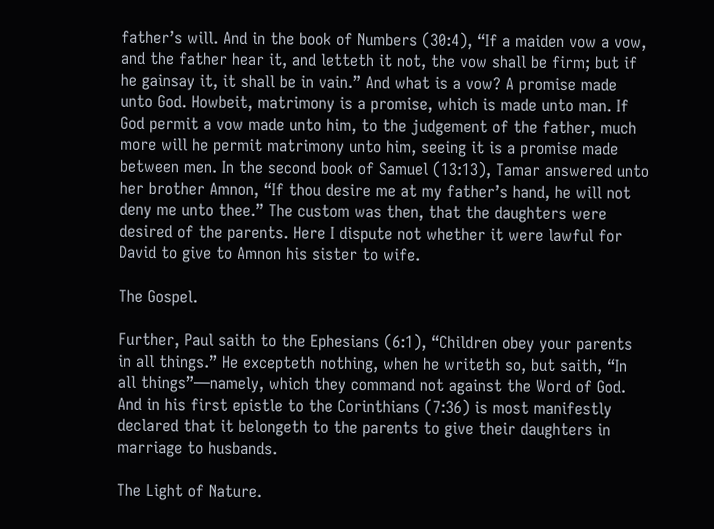father’s will. And in the book of Numbers (30:4), “If a maiden vow a vow, and the father hear it, and letteth it not, the vow shall be firm; but if he gainsay it, it shall be in vain.” And what is a vow? A promise made unto God. Howbeit, matrimony is a promise, which is made unto man. If God permit a vow made unto him, to the judgement of the father, much more will he permit matrimony unto him, seeing it is a promise made between men. In the second book of Samuel (13:13), Tamar answered unto her brother Amnon, “If thou desire me at my father’s hand, he will not deny me unto thee.” The custom was then, that the daughters were desired of the parents. Here I dispute not whether it were lawful for David to give to Amnon his sister to wife.

The Gospel.

Further, Paul saith to the Ephesians (6:1), “Children obey your parents in all things.” He excepteth nothing, when he writeth so, but saith, “In all things”—namely, which they command not against the Word of God. And in his first epistle to the Corinthians (7:36) is most manifestly declared that it belongeth to the parents to give their daughters in marriage to husbands.

The Light of Nature.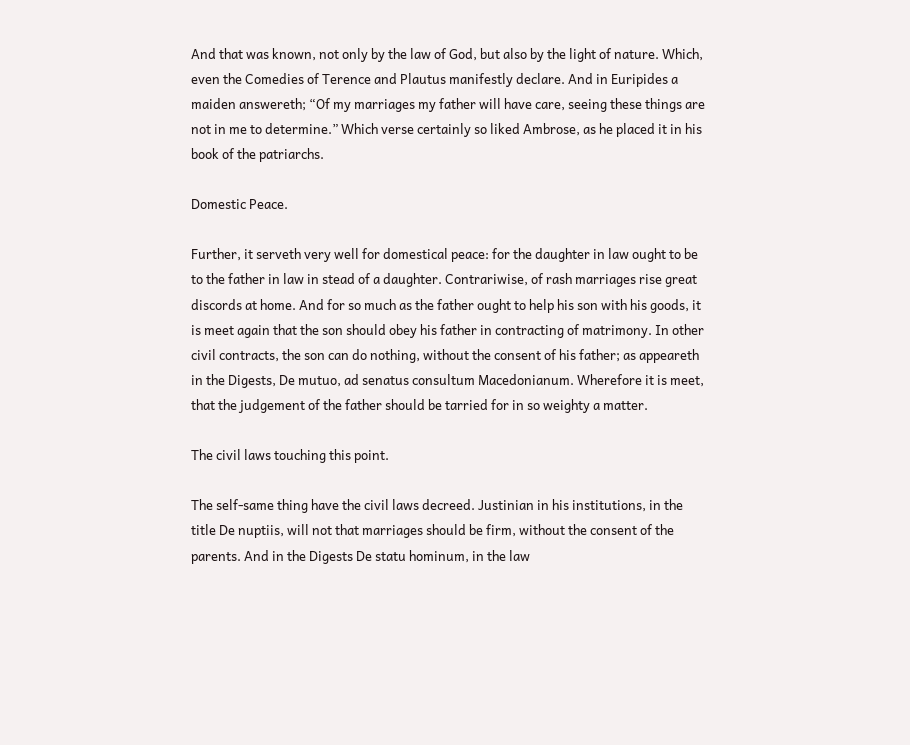And that was known, not only by the law of God, but also by the light of nature. Which, even the Comedies of Terence and Plautus manifestly declare. And in Euripides a maiden answereth; “Of my marriages my father will have care, seeing these things are not in me to determine.” Which verse certainly so liked Ambrose, as he placed it in his book of the patriarchs.

Domestic Peace.

Further, it serveth very well for domestical peace: for the daughter in law ought to be to the father in law in stead of a daughter. Contrariwise, of rash marriages rise great discords at home. And for so much as the father ought to help his son with his goods, it is meet again that the son should obey his father in contracting of matrimony. In other civil contracts, the son can do nothing, without the consent of his father; as appeareth in the Digests, De mutuo, ad senatus consultum Macedonianum. Wherefore it is meet, that the judgement of the father should be tarried for in so weighty a matter.

The civil laws touching this point.

The self-same thing have the civil laws decreed. Justinian in his institutions, in the title De nuptiis, will not that marriages should be firm, without the consent of the parents. And in the Digests De statu hominum, in the law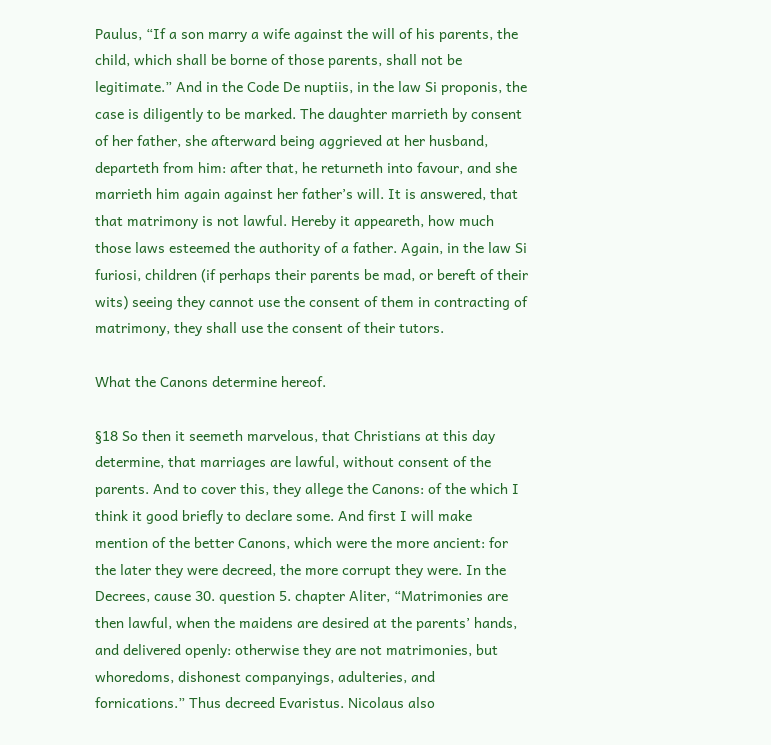Paulus, “If a son marry a wife against the will of his parents, the child, which shall be borne of those parents, shall not be legitimate.” And in the Code De nuptiis, in the law Si proponis, the case is diligently to be marked. The daughter marrieth by consent of her father, she afterward being aggrieved at her husband, departeth from him: after that, he returneth into favour, and she marrieth him again against her father’s will. It is answered, that that matrimony is not lawful. Hereby it appeareth, how much those laws esteemed the authority of a father. Again, in the law Si furiosi, children (if perhaps their parents be mad, or bereft of their wits) seeing they cannot use the consent of them in contracting of matrimony, they shall use the consent of their tutors.

What the Canons determine hereof.

§18 So then it seemeth marvelous, that Christians at this day determine, that marriages are lawful, without consent of the parents. And to cover this, they allege the Canons: of the which I think it good briefly to declare some. And first I will make mention of the better Canons, which were the more ancient: for the later they were decreed, the more corrupt they were. In the Decrees, cause 30. question 5. chapter Aliter, “Matrimonies are then lawful, when the maidens are desired at the parents’ hands, and delivered openly: otherwise they are not matrimonies, but whoredoms, dishonest companyings, adulteries, and fornications.” Thus decreed Evaristus. Nicolaus also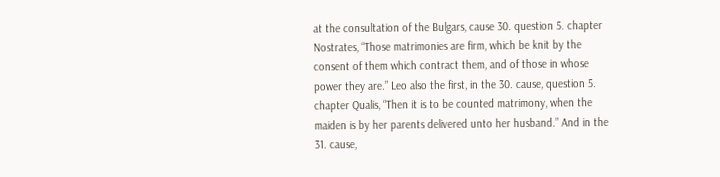at the consultation of the Bulgars, cause 30. question 5. chapter Nostrates, “Those matrimonies are firm, which be knit by the consent of them which contract them, and of those in whose power they are.” Leo also the first, in the 30. cause, question 5. chapter Qualis, “Then it is to be counted matrimony, when the maiden is by her parents delivered unto her husband.” And in the 31. cause,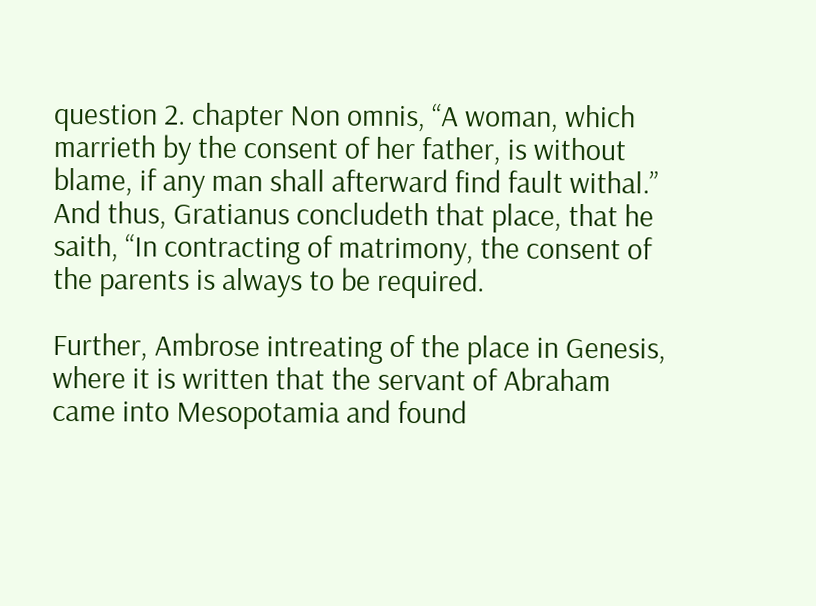question 2. chapter Non omnis, “A woman, which marrieth by the consent of her father, is without blame, if any man shall afterward find fault withal.” And thus, Gratianus concludeth that place, that he saith, “In contracting of matrimony, the consent of the parents is always to be required.

Further, Ambrose intreating of the place in Genesis, where it is written that the servant of Abraham came into Mesopotamia and found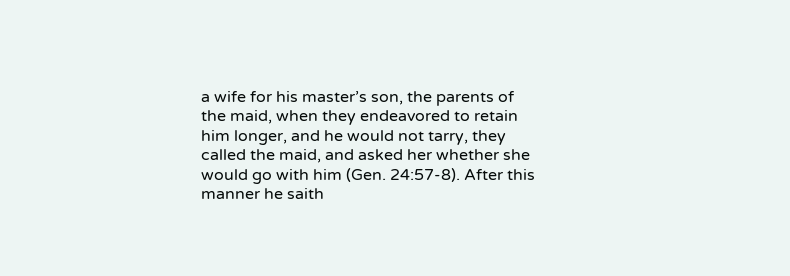a wife for his master’s son, the parents of the maid, when they endeavored to retain him longer, and he would not tarry, they called the maid, and asked her whether she would go with him (Gen. 24:57-8). After this manner he saith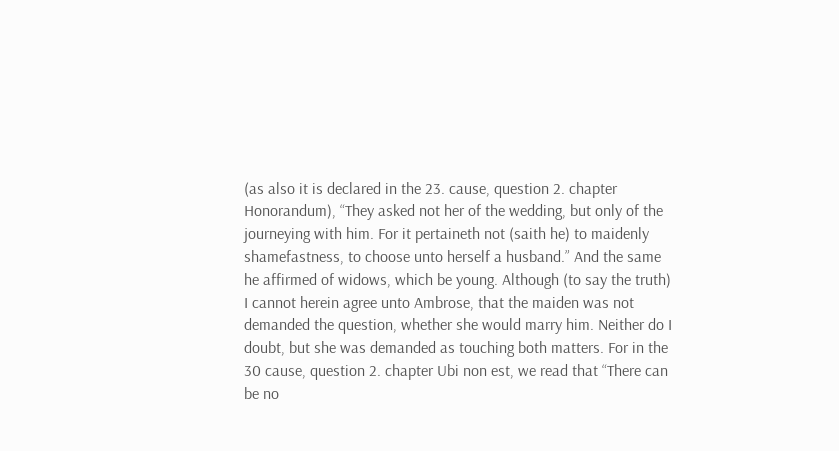(as also it is declared in the 23. cause, question 2. chapter Honorandum), “They asked not her of the wedding, but only of the journeying with him. For it pertaineth not (saith he) to maidenly shamefastness, to choose unto herself a husband.” And the same he affirmed of widows, which be young. Although (to say the truth) I cannot herein agree unto Ambrose, that the maiden was not demanded the question, whether she would marry him. Neither do I doubt, but she was demanded as touching both matters. For in the 30 cause, question 2. chapter Ubi non est, we read that “There can be no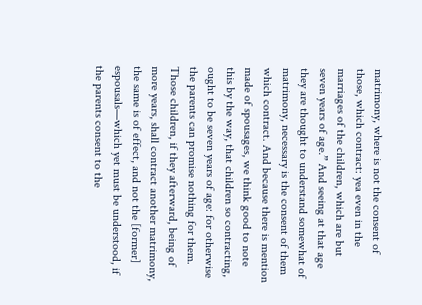matrimony, where is not the consent of those, which contract: yea even in the marriages of the children, which are but seven years of age.” And seeing at that age they are thought to understand somewhat of matrimony, necessary is the consent of them which contract. And because there is mention made of spousages, we think good to note this by the way, that children so contracting, ought to be seven years of age: for otherwise the parents can promise nothing for them. Those children, if they afterward, being of more years, shall contract another matrimony, the same is of effect, and not the [former] espousals—which yet must be understood, if the parents consent to the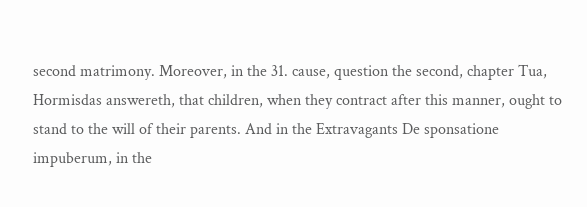second matrimony. Moreover, in the 31. cause, question the second, chapter Tua, Hormisdas answereth, that children, when they contract after this manner, ought to stand to the will of their parents. And in the Extravagants De sponsatione impuberum, in the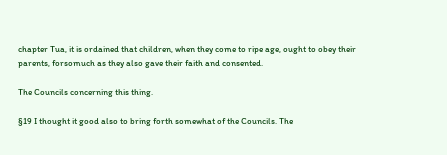chapter Tua, it is ordained that children, when they come to ripe age, ought to obey their parents, forsomuch as they also gave their faith and consented.

The Councils concerning this thing.

§19 I thought it good also to bring forth somewhat of the Councils. The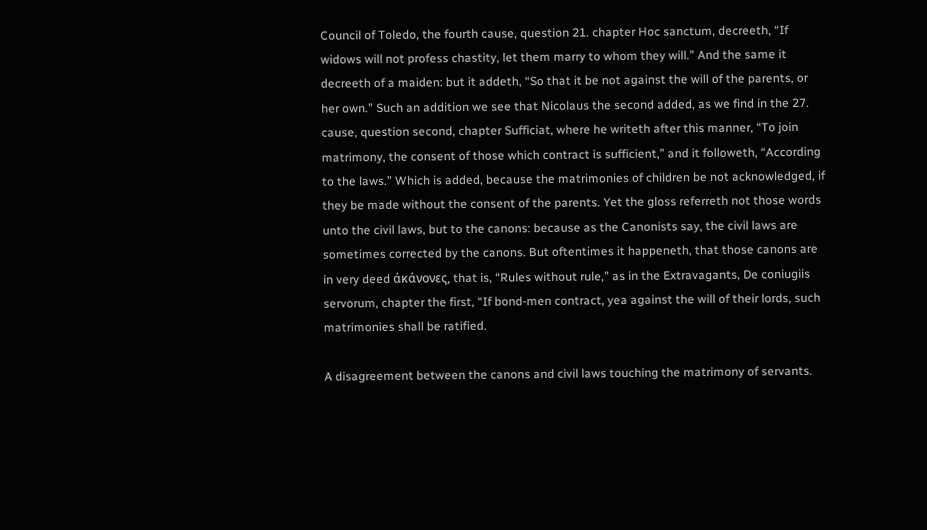Council of Toledo, the fourth cause, question 21. chapter Hoc sanctum, decreeth, “If widows will not profess chastity, let them marry to whom they will.” And the same it decreeth of a maiden: but it addeth, “So that it be not against the will of the parents, or her own.” Such an addition we see that Nicolaus the second added, as we find in the 27. cause, question second, chapter Sufficiat, where he writeth after this manner, “To join matrimony, the consent of those which contract is sufficient,” and it followeth, “According to the laws.” Which is added, because the matrimonies of children be not acknowledged, if they be made without the consent of the parents. Yet the gloss referreth not those words unto the civil laws, but to the canons: because as the Canonists say, the civil laws are sometimes corrected by the canons. But oftentimes it happeneth, that those canons are in very deed άκάνονες, that is, “Rules without rule,” as in the Extravagants, De coniugiis servorum, chapter the first, “If bond-men contract, yea against the will of their lords, such matrimonies shall be ratified.

A disagreement between the canons and civil laws touching the matrimony of servants.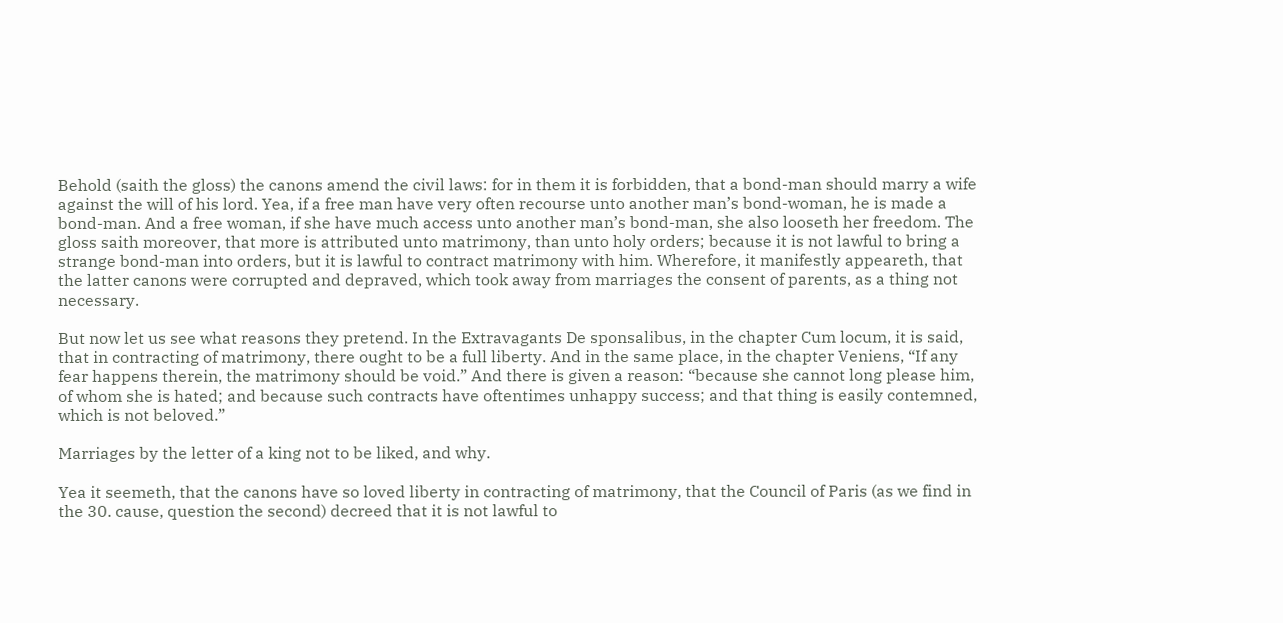Behold (saith the gloss) the canons amend the civil laws: for in them it is forbidden, that a bond-man should marry a wife against the will of his lord. Yea, if a free man have very often recourse unto another man’s bond-woman, he is made a bond-man. And a free woman, if she have much access unto another man’s bond-man, she also looseth her freedom. The gloss saith moreover, that more is attributed unto matrimony, than unto holy orders; because it is not lawful to bring a strange bond-man into orders, but it is lawful to contract matrimony with him. Wherefore, it manifestly appeareth, that the latter canons were corrupted and depraved, which took away from marriages the consent of parents, as a thing not necessary.

But now let us see what reasons they pretend. In the Extravagants De sponsalibus, in the chapter Cum locum, it is said, that in contracting of matrimony, there ought to be a full liberty. And in the same place, in the chapter Veniens, “If any fear happens therein, the matrimony should be void.” And there is given a reason: “because she cannot long please him, of whom she is hated; and because such contracts have oftentimes unhappy success; and that thing is easily contemned, which is not beloved.”

Marriages by the letter of a king not to be liked, and why.

Yea it seemeth, that the canons have so loved liberty in contracting of matrimony, that the Council of Paris (as we find in the 30. cause, question the second) decreed that it is not lawful to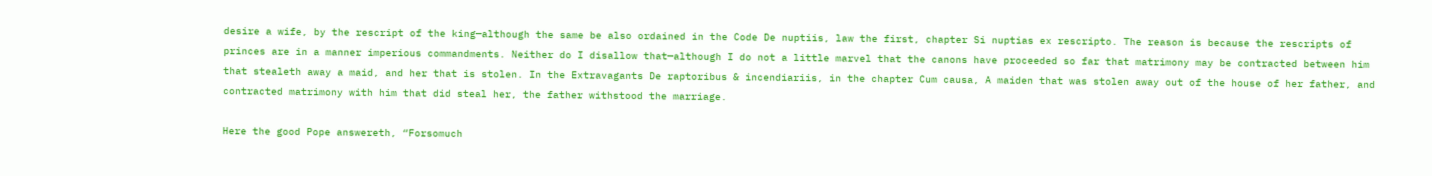desire a wife, by the rescript of the king—although the same be also ordained in the Code De nuptiis, law the first, chapter Si nuptias ex rescripto. The reason is because the rescripts of princes are in a manner imperious commandments. Neither do I disallow that—although I do not a little marvel that the canons have proceeded so far that matrimony may be contracted between him that stealeth away a maid, and her that is stolen. In the Extravagants De raptoribus & incendiariis, in the chapter Cum causa, A maiden that was stolen away out of the house of her father, and contracted matrimony with him that did steal her, the father withstood the marriage.

Here the good Pope answereth, “Forsomuch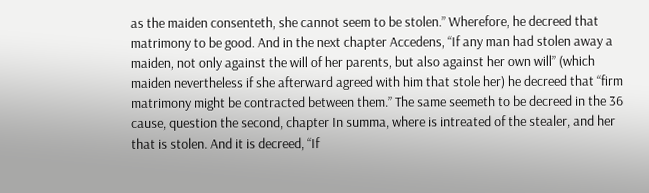as the maiden consenteth, she cannot seem to be stolen.” Wherefore, he decreed that matrimony to be good. And in the next chapter Accedens, “If any man had stolen away a maiden, not only against the will of her parents, but also against her own will” (which maiden nevertheless if she afterward agreed with him that stole her) he decreed that “firm matrimony might be contracted between them.” The same seemeth to be decreed in the 36 cause, question the second, chapter In summa, where is intreated of the stealer, and her that is stolen. And it is decreed, “If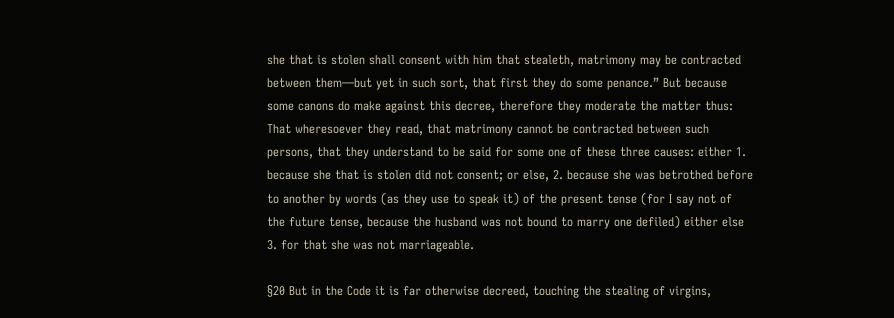she that is stolen shall consent with him that stealeth, matrimony may be contracted between them—but yet in such sort, that first they do some penance.” But because some canons do make against this decree, therefore they moderate the matter thus: That wheresoever they read, that matrimony cannot be contracted between such persons, that they understand to be said for some one of these three causes: either 1. because she that is stolen did not consent; or else, 2. because she was betrothed before to another by words (as they use to speak it) of the present tense (for I say not of the future tense, because the husband was not bound to marry one defiled) either else 3. for that she was not marriageable.

§20 But in the Code it is far otherwise decreed, touching the stealing of virgins,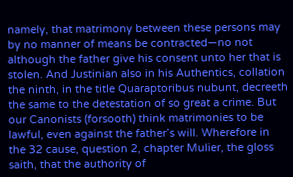namely, that matrimony between these persons may by no manner of means be contracted—no not although the father give his consent unto her that is stolen. And Justinian also in his Authentics, collation the ninth, in the title Quaraptoribus nubunt, decreeth the same to the detestation of so great a crime. But our Canonists (forsooth) think matrimonies to be lawful, even against the father’s will. Wherefore in the 32 cause, question 2, chapter Mulier, the gloss saith, that the authority of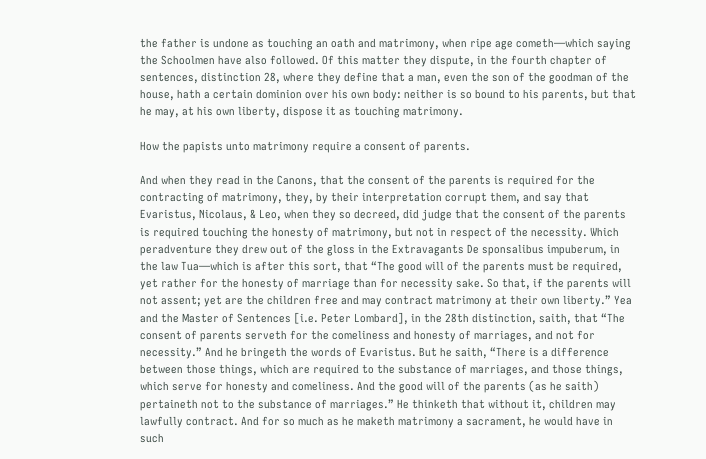the father is undone as touching an oath and matrimony, when ripe age cometh—which saying the Schoolmen have also followed. Of this matter they dispute, in the fourth chapter of sentences, distinction 28, where they define that a man, even the son of the goodman of the house, hath a certain dominion over his own body: neither is so bound to his parents, but that he may, at his own liberty, dispose it as touching matrimony.

How the papists unto matrimony require a consent of parents.

And when they read in the Canons, that the consent of the parents is required for the contracting of matrimony, they, by their interpretation corrupt them, and say that Evaristus, Nicolaus, & Leo, when they so decreed, did judge that the consent of the parents is required touching the honesty of matrimony, but not in respect of the necessity. Which peradventure they drew out of the gloss in the Extravagants De sponsalibus impuberum, in the law Tua—which is after this sort, that “The good will of the parents must be required, yet rather for the honesty of marriage than for necessity sake. So that, if the parents will not assent; yet are the children free and may contract matrimony at their own liberty.” Yea and the Master of Sentences [i.e. Peter Lombard], in the 28th distinction, saith, that “The consent of parents serveth for the comeliness and honesty of marriages, and not for necessity.” And he bringeth the words of Evaristus. But he saith, “There is a difference between those things, which are required to the substance of marriages, and those things, which serve for honesty and comeliness. And the good will of the parents (as he saith) pertaineth not to the substance of marriages.” He thinketh that without it, children may lawfully contract. And for so much as he maketh matrimony a sacrament, he would have in such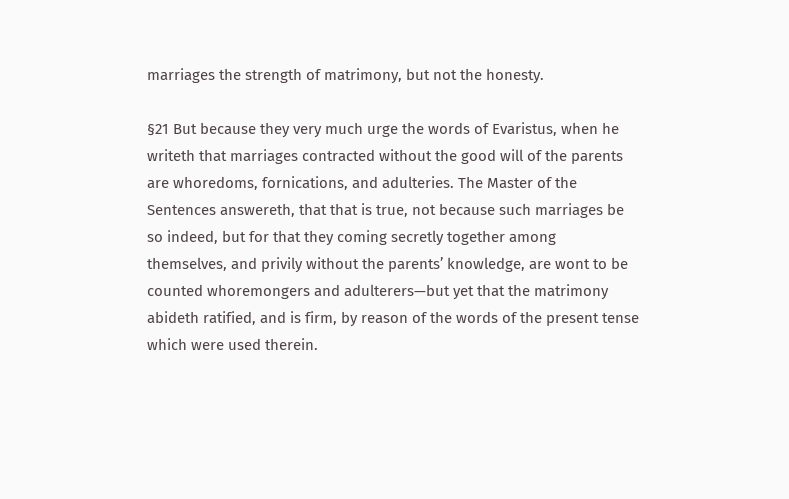marriages the strength of matrimony, but not the honesty.

§21 But because they very much urge the words of Evaristus, when he writeth that marriages contracted without the good will of the parents are whoredoms, fornications, and adulteries. The Master of the Sentences answereth, that that is true, not because such marriages be so indeed, but for that they coming secretly together among themselves, and privily without the parents’ knowledge, are wont to be counted whoremongers and adulterers—but yet that the matrimony abideth ratified, and is firm, by reason of the words of the present tense which were used therein.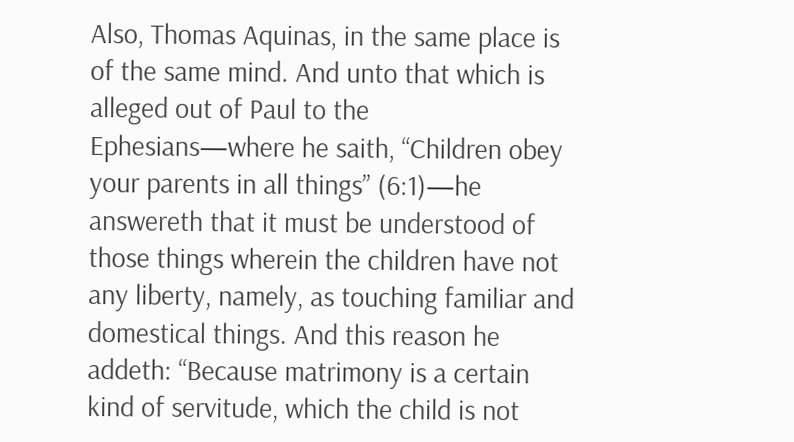Also, Thomas Aquinas, in the same place is of the same mind. And unto that which is alleged out of Paul to the Ephesians—where he saith, “Children obey your parents in all things” (6:1)—he answereth that it must be understood of those things wherein the children have not any liberty, namely, as touching familiar and domestical things. And this reason he addeth: “Because matrimony is a certain kind of servitude, which the child is not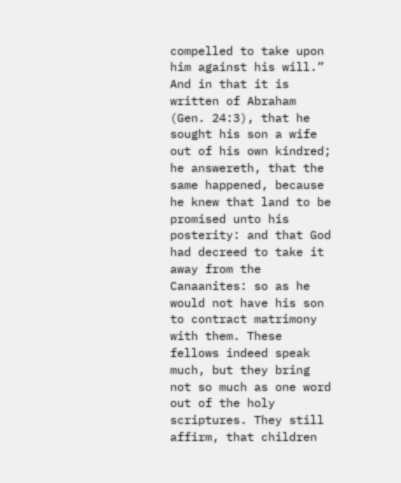compelled to take upon him against his will.” And in that it is written of Abraham (Gen. 24:3), that he sought his son a wife out of his own kindred; he answereth, that the same happened, because he knew that land to be promised unto his posterity: and that God had decreed to take it away from the Canaanites: so as he would not have his son to contract matrimony with them. These fellows indeed speak much, but they bring not so much as one word out of the holy scriptures. They still affirm, that children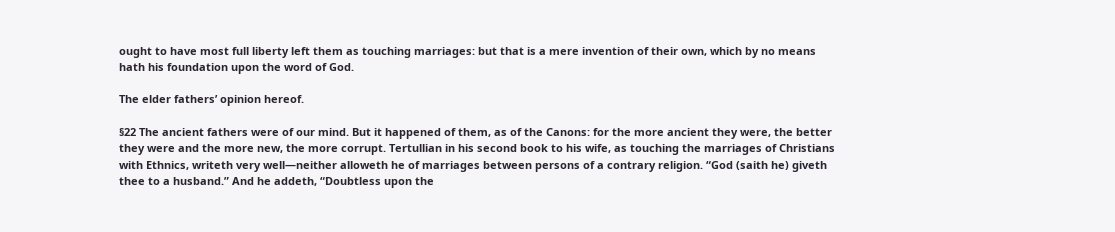ought to have most full liberty left them as touching marriages: but that is a mere invention of their own, which by no means hath his foundation upon the word of God.

The elder fathers’ opinion hereof.

§22 The ancient fathers were of our mind. But it happened of them, as of the Canons: for the more ancient they were, the better they were and the more new, the more corrupt. Tertullian in his second book to his wife, as touching the marriages of Christians with Ethnics, writeth very well—neither alloweth he of marriages between persons of a contrary religion. “God (saith he) giveth thee to a husband.” And he addeth, “Doubtless upon the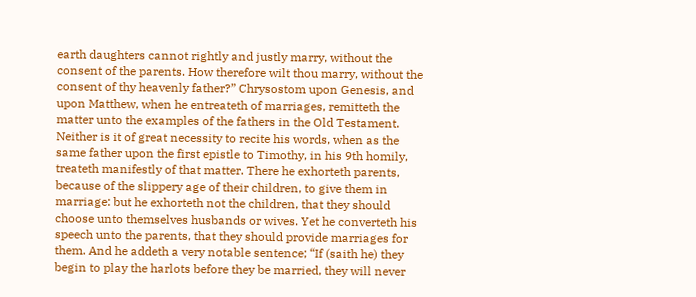earth daughters cannot rightly and justly marry, without the consent of the parents. How therefore wilt thou marry, without the consent of thy heavenly father?” Chrysostom upon Genesis, and upon Matthew, when he entreateth of marriages, remitteth the matter unto the examples of the fathers in the Old Testament. Neither is it of great necessity to recite his words, when as the same father upon the first epistle to Timothy, in his 9th homily, treateth manifestly of that matter. There he exhorteth parents, because of the slippery age of their children, to give them in marriage: but he exhorteth not the children, that they should choose unto themselves husbands or wives. Yet he converteth his speech unto the parents, that they should provide marriages for them. And he addeth a very notable sentence; “If (saith he) they begin to play the harlots before they be married, they will never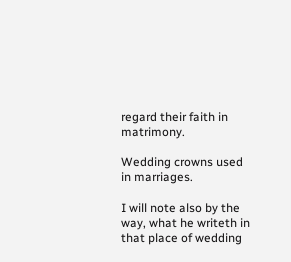regard their faith in matrimony.

Wedding crowns used in marriages.

I will note also by the way, what he writeth in that place of wedding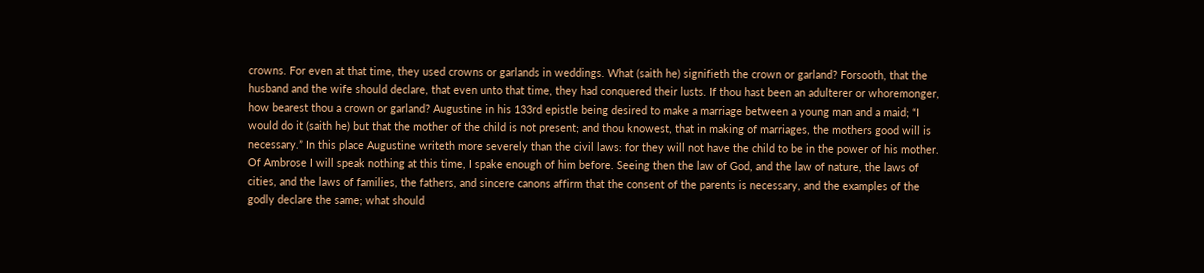crowns. For even at that time, they used crowns or garlands in weddings. What (saith he) signifieth the crown or garland? Forsooth, that the husband and the wife should declare, that even unto that time, they had conquered their lusts. If thou hast been an adulterer or whoremonger, how bearest thou a crown or garland? Augustine in his 133rd epistle being desired to make a marriage between a young man and a maid; “I would do it (saith he) but that the mother of the child is not present; and thou knowest, that in making of marriages, the mothers good will is necessary.” In this place Augustine writeth more severely than the civil laws: for they will not have the child to be in the power of his mother. Of Ambrose I will speak nothing at this time, I spake enough of him before. Seeing then the law of God, and the law of nature, the laws of cities, and the laws of families, the fathers, and sincere canons affirm that the consent of the parents is necessary, and the examples of the godly declare the same; what should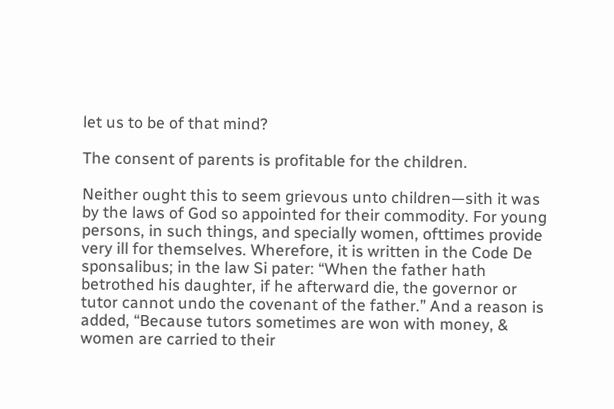let us to be of that mind?

The consent of parents is profitable for the children.

Neither ought this to seem grievous unto children—sith it was by the laws of God so appointed for their commodity. For young persons, in such things, and specially women, ofttimes provide very ill for themselves. Wherefore, it is written in the Code De sponsalibus; in the law Si pater: “When the father hath betrothed his daughter, if he afterward die, the governor or tutor cannot undo the covenant of the father.” And a reason is added, “Because tutors sometimes are won with money, & women are carried to their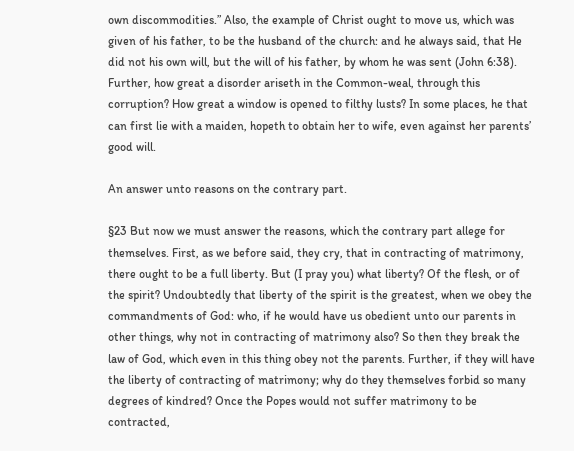own discommodities.” Also, the example of Christ ought to move us, which was given of his father, to be the husband of the church: and he always said, that He did not his own will, but the will of his father, by whom he was sent (John 6:38). Further, how great a disorder ariseth in the Common-weal, through this corruption? How great a window is opened to filthy lusts? In some places, he that can first lie with a maiden, hopeth to obtain her to wife, even against her parents’ good will.

An answer unto reasons on the contrary part.

§23 But now we must answer the reasons, which the contrary part allege for themselves. First, as we before said, they cry, that in contracting of matrimony, there ought to be a full liberty. But (I pray you) what liberty? Of the flesh, or of the spirit? Undoubtedly that liberty of the spirit is the greatest, when we obey the commandments of God: who, if he would have us obedient unto our parents in other things, why not in contracting of matrimony also? So then they break the law of God, which even in this thing obey not the parents. Further, if they will have the liberty of contracting of matrimony; why do they themselves forbid so many degrees of kindred? Once the Popes would not suffer matrimony to be contracted,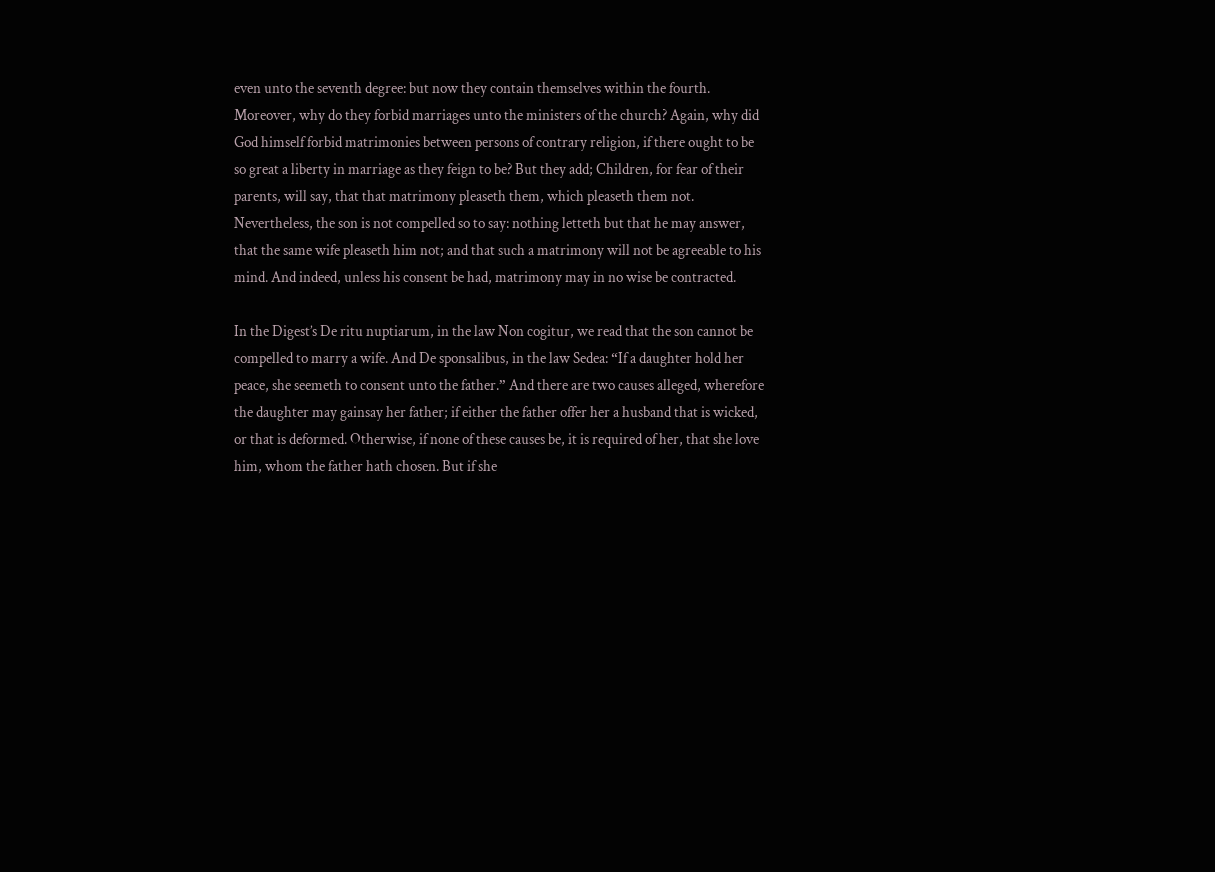even unto the seventh degree: but now they contain themselves within the fourth. Moreover, why do they forbid marriages unto the ministers of the church? Again, why did God himself forbid matrimonies between persons of contrary religion, if there ought to be so great a liberty in marriage as they feign to be? But they add; Children, for fear of their parents, will say, that that matrimony pleaseth them, which pleaseth them not. Nevertheless, the son is not compelled so to say: nothing letteth but that he may answer, that the same wife pleaseth him not; and that such a matrimony will not be agreeable to his mind. And indeed, unless his consent be had, matrimony may in no wise be contracted.

In the Digest’s De ritu nuptiarum, in the law Non cogitur, we read that the son cannot be compelled to marry a wife. And De sponsalibus, in the law Sedea: “If a daughter hold her peace, she seemeth to consent unto the father.” And there are two causes alleged, wherefore the daughter may gainsay her father; if either the father offer her a husband that is wicked, or that is deformed. Otherwise, if none of these causes be, it is required of her, that she love him, whom the father hath chosen. But if she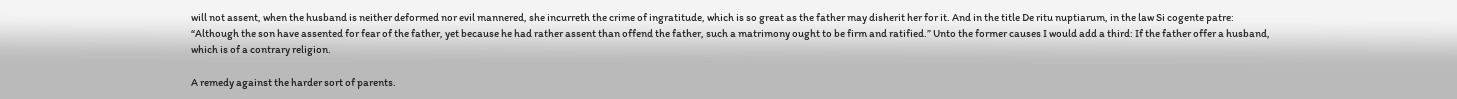will not assent, when the husband is neither deformed nor evil mannered, she incurreth the crime of ingratitude, which is so great as the father may disherit her for it. And in the title De ritu nuptiarum, in the law Si cogente patre: “Although the son have assented for fear of the father, yet because he had rather assent than offend the father, such a matrimony ought to be firm and ratified.” Unto the former causes I would add a third: If the father offer a husband, which is of a contrary religion.

A remedy against the harder sort of parents.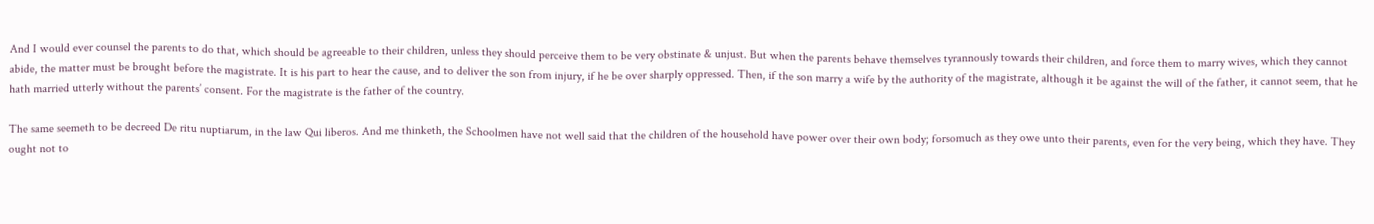And I would ever counsel the parents to do that, which should be agreeable to their children, unless they should perceive them to be very obstinate & unjust. But when the parents behave themselves tyrannously towards their children, and force them to marry wives, which they cannot abide, the matter must be brought before the magistrate. It is his part to hear the cause, and to deliver the son from injury, if he be over sharply oppressed. Then, if the son marry a wife by the authority of the magistrate, although it be against the will of the father, it cannot seem, that he hath married utterly without the parents’ consent. For the magistrate is the father of the country.

The same seemeth to be decreed De ritu nuptiarum, in the law Qui liberos. And me thinketh, the Schoolmen have not well said that the children of the household have power over their own body; forsomuch as they owe unto their parents, even for the very being, which they have. They ought not to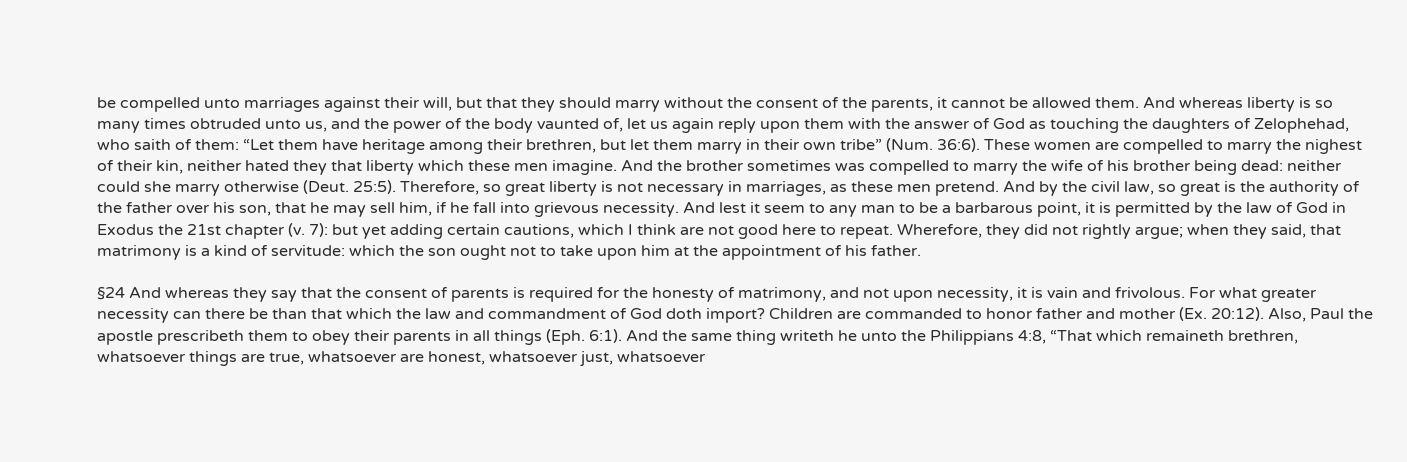be compelled unto marriages against their will, but that they should marry without the consent of the parents, it cannot be allowed them. And whereas liberty is so many times obtruded unto us, and the power of the body vaunted of, let us again reply upon them with the answer of God as touching the daughters of Zelophehad, who saith of them: “Let them have heritage among their brethren, but let them marry in their own tribe” (Num. 36:6). These women are compelled to marry the nighest of their kin, neither hated they that liberty which these men imagine. And the brother sometimes was compelled to marry the wife of his brother being dead: neither could she marry otherwise (Deut. 25:5). Therefore, so great liberty is not necessary in marriages, as these men pretend. And by the civil law, so great is the authority of the father over his son, that he may sell him, if he fall into grievous necessity. And lest it seem to any man to be a barbarous point, it is permitted by the law of God in Exodus the 21st chapter (v. 7): but yet adding certain cautions, which I think are not good here to repeat. Wherefore, they did not rightly argue; when they said, that matrimony is a kind of servitude: which the son ought not to take upon him at the appointment of his father.

§24 And whereas they say that the consent of parents is required for the honesty of matrimony, and not upon necessity, it is vain and frivolous. For what greater necessity can there be than that which the law and commandment of God doth import? Children are commanded to honor father and mother (Ex. 20:12). Also, Paul the apostle prescribeth them to obey their parents in all things (Eph. 6:1). And the same thing writeth he unto the Philippians 4:8, “That which remaineth brethren, whatsoever things are true, whatsoever are honest, whatsoever just, whatsoever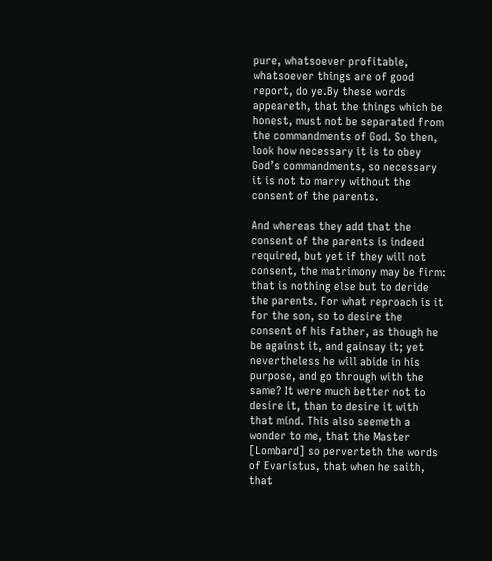pure, whatsoever profitable, whatsoever things are of good report, do ye.By these words appeareth, that the things which be honest, must not be separated from the commandments of God. So then, look how necessary it is to obey God’s commandments, so necessary it is not to marry without the consent of the parents.

And whereas they add that the consent of the parents is indeed required, but yet if they will not consent, the matrimony may be firm: that is nothing else but to deride the parents. For what reproach is it for the son, so to desire the consent of his father, as though he be against it, and gainsay it; yet nevertheless he will abide in his purpose, and go through with the same? It were much better not to desire it, than to desire it with that mind. This also seemeth a wonder to me, that the Master [Lombard] so perverteth the words of Evaristus, that when he saith, that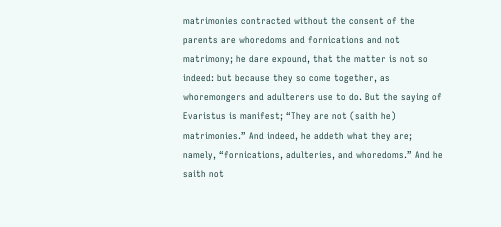matrimonies contracted without the consent of the parents are whoredoms and fornications and not matrimony; he dare expound, that the matter is not so indeed: but because they so come together, as whoremongers and adulterers use to do. But the saying of Evaristus is manifest; “They are not (saith he) matrimonies.” And indeed, he addeth what they are; namely, “fornications, adulteries, and whoredoms.” And he saith not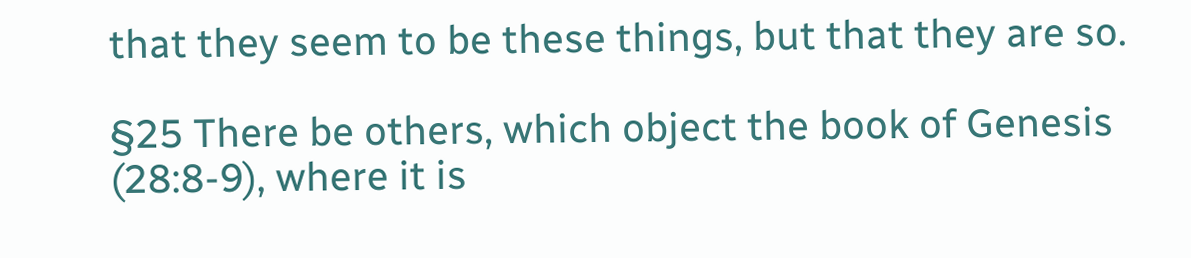that they seem to be these things, but that they are so.

§25 There be others, which object the book of Genesis (28:8-9), where it is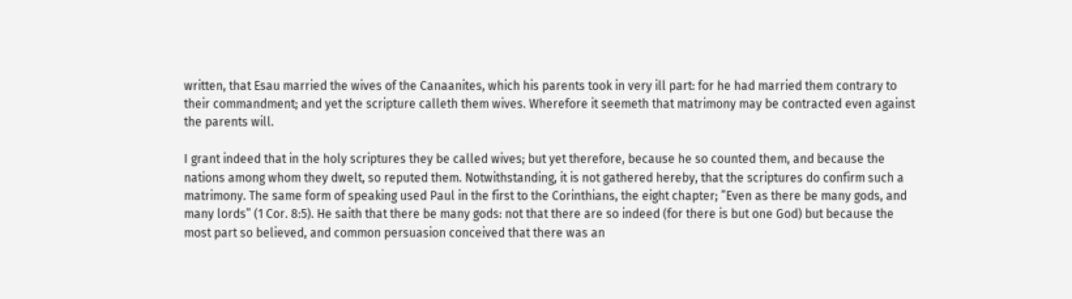written, that Esau married the wives of the Canaanites, which his parents took in very ill part: for he had married them contrary to their commandment; and yet the scripture calleth them wives. Wherefore it seemeth that matrimony may be contracted even against the parents will.

I grant indeed that in the holy scriptures they be called wives; but yet therefore, because he so counted them, and because the nations among whom they dwelt, so reputed them. Notwithstanding, it is not gathered hereby, that the scriptures do confirm such a matrimony. The same form of speaking used Paul in the first to the Corinthians, the eight chapter; ”Even as there be many gods, and many lords” (1 Cor. 8:5). He saith that there be many gods: not that there are so indeed (for there is but one God) but because the most part so believed, and common persuasion conceived that there was an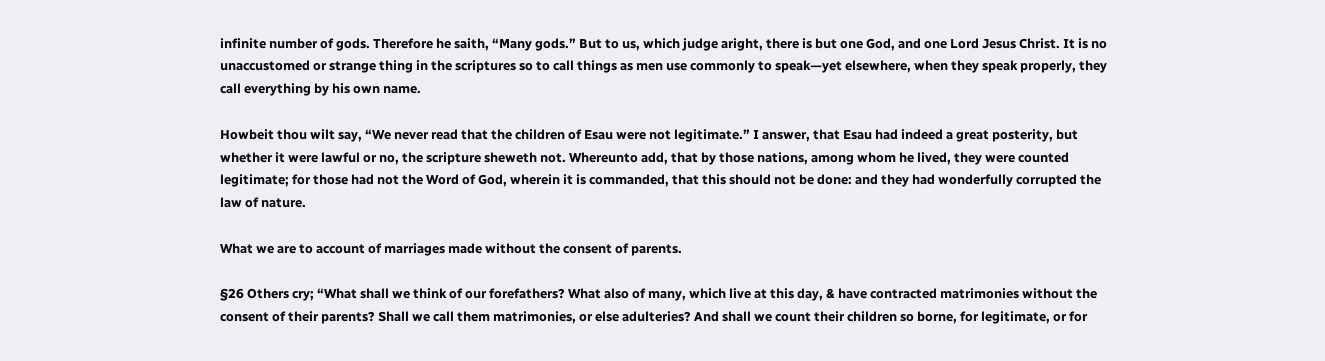infinite number of gods. Therefore he saith, “Many gods.” But to us, which judge aright, there is but one God, and one Lord Jesus Christ. It is no unaccustomed or strange thing in the scriptures so to call things as men use commonly to speak—yet elsewhere, when they speak properly, they call everything by his own name.

Howbeit thou wilt say, “We never read that the children of Esau were not legitimate.” I answer, that Esau had indeed a great posterity, but whether it were lawful or no, the scripture sheweth not. Whereunto add, that by those nations, among whom he lived, they were counted legitimate; for those had not the Word of God, wherein it is commanded, that this should not be done: and they had wonderfully corrupted the law of nature.

What we are to account of marriages made without the consent of parents.

§26 Others cry; “What shall we think of our forefathers? What also of many, which live at this day, & have contracted matrimonies without the consent of their parents? Shall we call them matrimonies, or else adulteries? And shall we count their children so borne, for legitimate, or for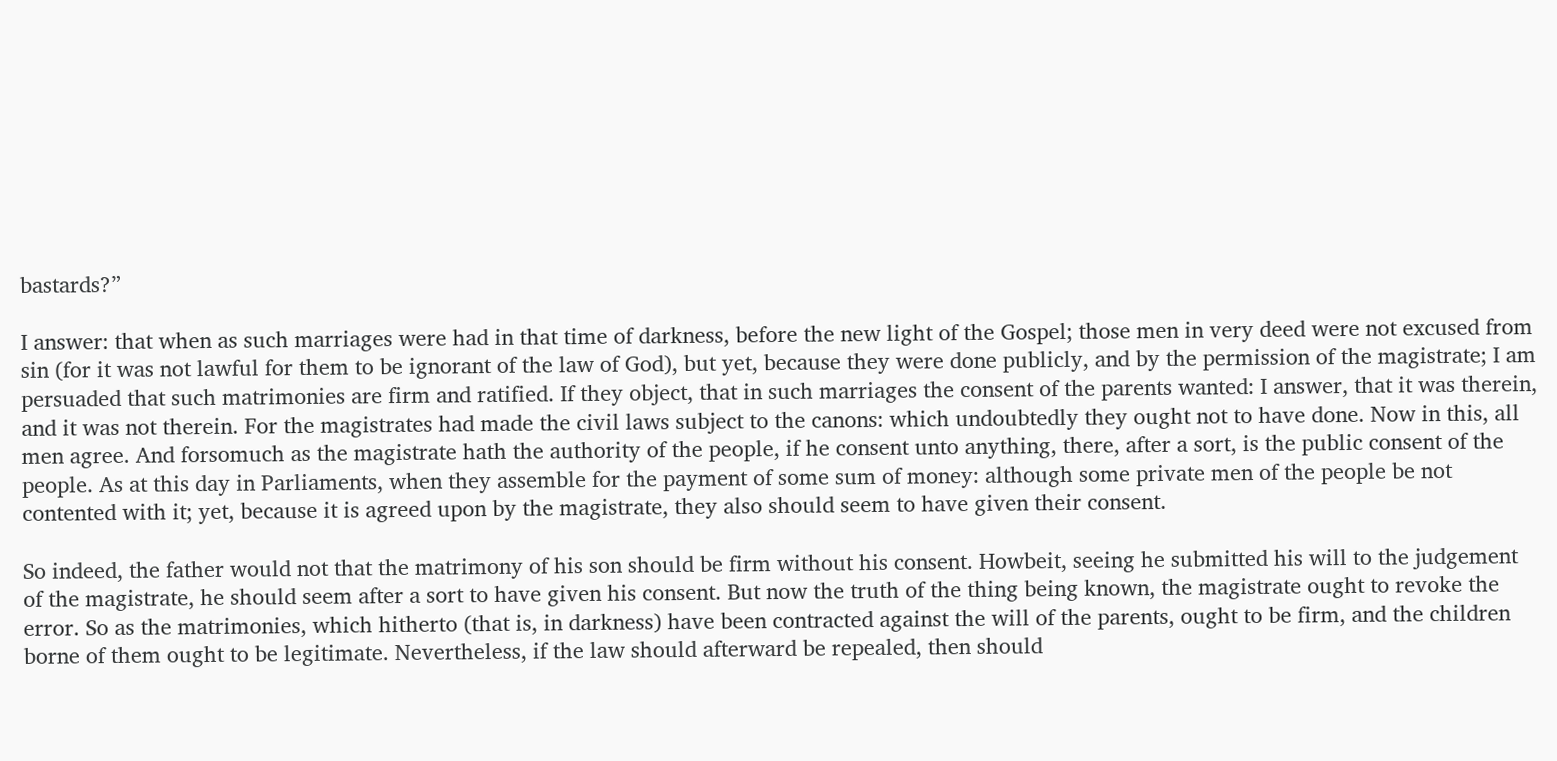bastards?”

I answer: that when as such marriages were had in that time of darkness, before the new light of the Gospel; those men in very deed were not excused from sin (for it was not lawful for them to be ignorant of the law of God), but yet, because they were done publicly, and by the permission of the magistrate; I am persuaded that such matrimonies are firm and ratified. If they object, that in such marriages the consent of the parents wanted: I answer, that it was therein, and it was not therein. For the magistrates had made the civil laws subject to the canons: which undoubtedly they ought not to have done. Now in this, all men agree. And forsomuch as the magistrate hath the authority of the people, if he consent unto anything, there, after a sort, is the public consent of the people. As at this day in Parliaments, when they assemble for the payment of some sum of money: although some private men of the people be not contented with it; yet, because it is agreed upon by the magistrate, they also should seem to have given their consent.

So indeed, the father would not that the matrimony of his son should be firm without his consent. Howbeit, seeing he submitted his will to the judgement of the magistrate, he should seem after a sort to have given his consent. But now the truth of the thing being known, the magistrate ought to revoke the error. So as the matrimonies, which hitherto (that is, in darkness) have been contracted against the will of the parents, ought to be firm, and the children borne of them ought to be legitimate. Nevertheless, if the law should afterward be repealed, then should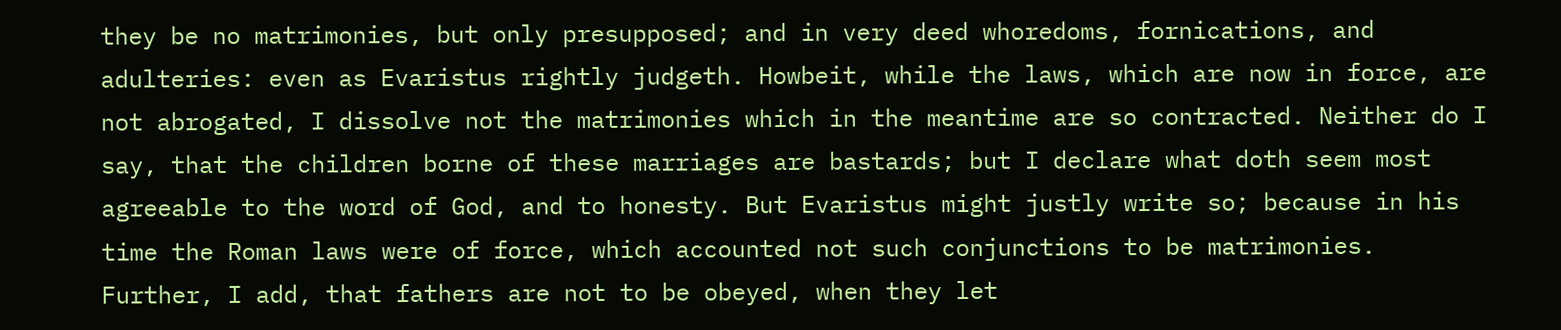they be no matrimonies, but only presupposed; and in very deed whoredoms, fornications, and adulteries: even as Evaristus rightly judgeth. Howbeit, while the laws, which are now in force, are not abrogated, I dissolve not the matrimonies which in the meantime are so contracted. Neither do I say, that the children borne of these marriages are bastards; but I declare what doth seem most agreeable to the word of God, and to honesty. But Evaristus might justly write so; because in his time the Roman laws were of force, which accounted not such conjunctions to be matrimonies. Further, I add, that fathers are not to be obeyed, when they let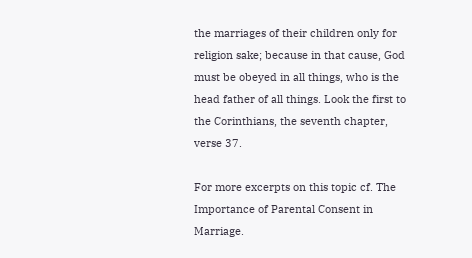the marriages of their children only for religion sake; because in that cause, God must be obeyed in all things, who is the head father of all things. Look the first to the Corinthians, the seventh chapter, verse 37.

For more excerpts on this topic cf. The Importance of Parental Consent in Marriage.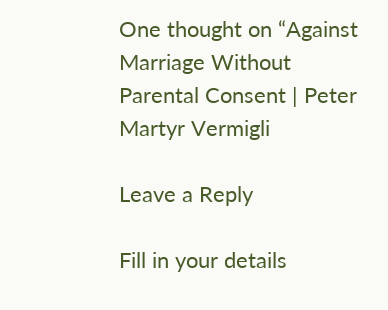One thought on “Against Marriage Without Parental Consent | Peter Martyr Vermigli

Leave a Reply

Fill in your details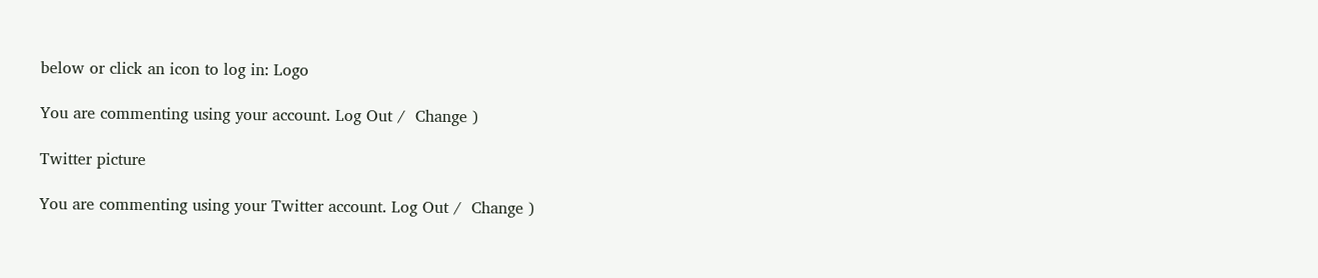below or click an icon to log in: Logo

You are commenting using your account. Log Out /  Change )

Twitter picture

You are commenting using your Twitter account. Log Out /  Change )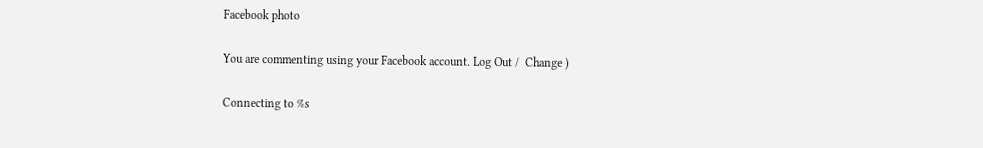Facebook photo

You are commenting using your Facebook account. Log Out /  Change )

Connecting to %s